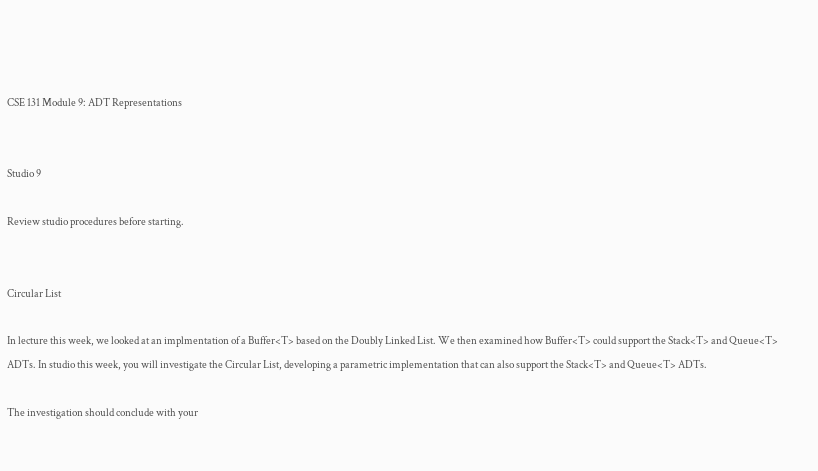CSE 131 Module 9: ADT Representations


Studio 9

Review studio procedures before starting.


Circular List

In lecture this week, we looked at an implmentation of a Buffer<T> based on the Doubly Linked List. We then examined how Buffer<T> could support the Stack<T> and Queue<T> ADTs. In studio this week, you will investigate the Circular List, developing a parametric implementation that can also support the Stack<T> and Queue<T> ADTs.

The investigation should conclude with your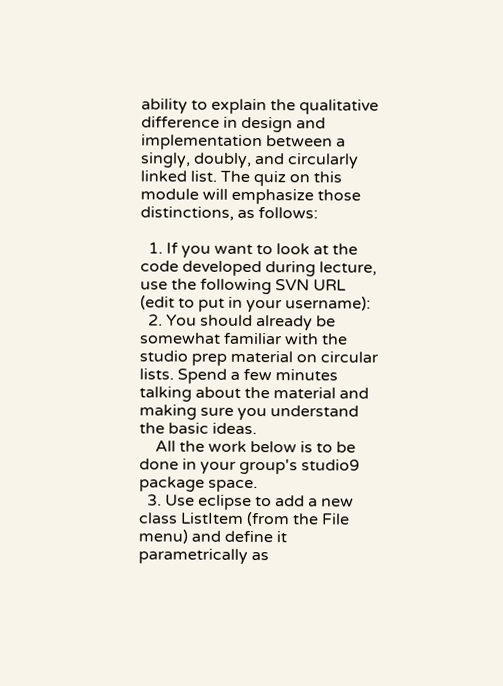ability to explain the qualitative difference in design and implementation between a singly, doubly, and circularly linked list. The quiz on this module will emphasize those distinctions, as follows:

  1. If you want to look at the code developed during lecture, use the following SVN URL (edit to put in your username):
  2. You should already be somewhat familiar with the studio prep material on circular lists. Spend a few minutes talking about the material and making sure you understand the basic ideas.
    All the work below is to be done in your group's studio9 package space.
  3. Use eclipse to add a new class ListItem (from the File menu) and define it parametrically as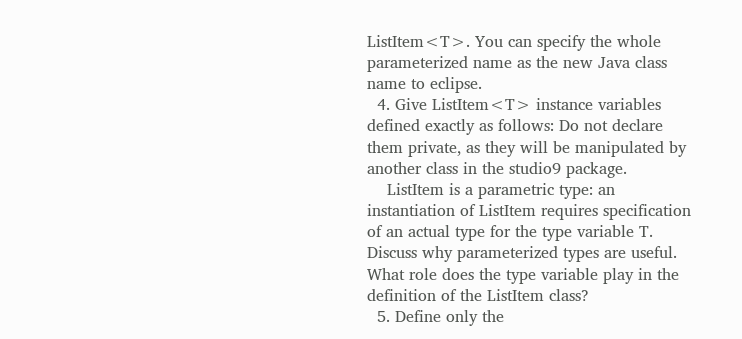ListItem<T>. You can specify the whole parameterized name as the new Java class name to eclipse.
  4. Give ListItem<T> instance variables defined exactly as follows: Do not declare them private, as they will be manipulated by another class in the studio9 package.
    ListItem is a parametric type: an instantiation of ListItem requires specification of an actual type for the type variable T. Discuss why parameterized types are useful. What role does the type variable play in the definition of the ListItem class?
  5. Define only the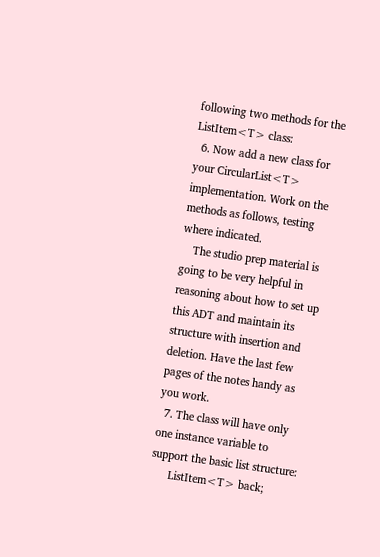following two methods for the ListItem<T> class:
  6. Now add a new class for your CircularList<T> implementation. Work on the methods as follows, testing where indicated.
    The studio prep material is going to be very helpful in reasoning about how to set up this ADT and maintain its structure with insertion and deletion. Have the last few pages of the notes handy as you work.
  7. The class will have only one instance variable to support the basic list structure:
      ListItem<T> back;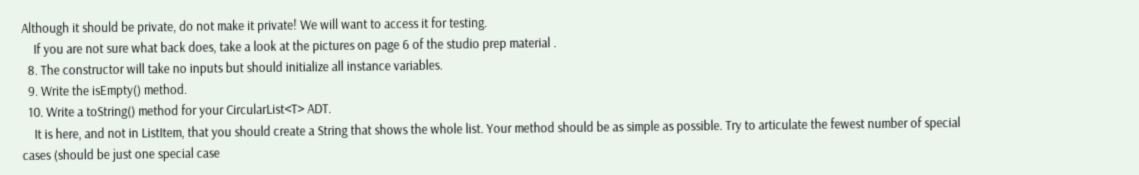Although it should be private, do not make it private! We will want to access it for testing.
    If you are not sure what back does, take a look at the pictures on page 6 of the studio prep material .
  8. The constructor will take no inputs but should initialize all instance variables.
  9. Write the isEmpty() method.
  10. Write a toString() method for your CircularList<T> ADT.
    It is here, and not in ListItem, that you should create a String that shows the whole list. Your method should be as simple as possible. Try to articulate the fewest number of special cases (should be just one special case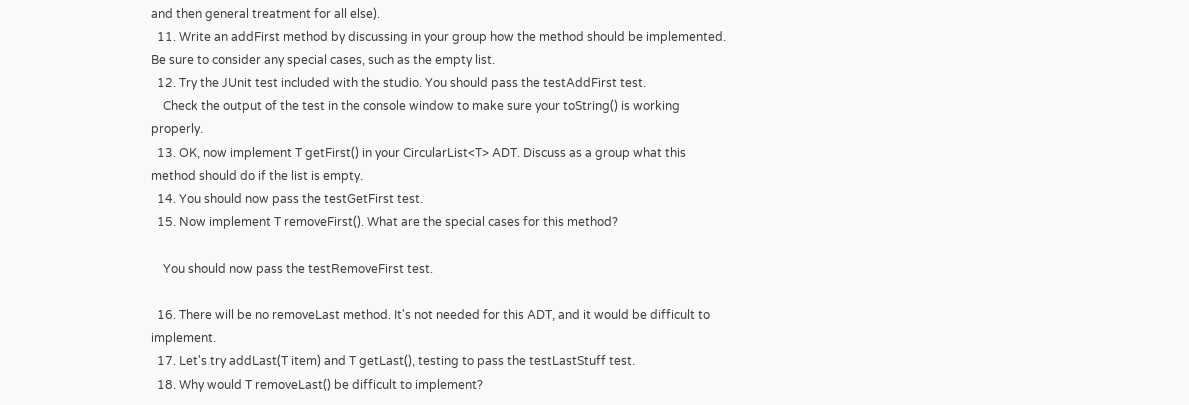and then general treatment for all else).
  11. Write an addFirst method by discussing in your group how the method should be implemented. Be sure to consider any special cases, such as the empty list.
  12. Try the JUnit test included with the studio. You should pass the testAddFirst test.
    Check the output of the test in the console window to make sure your toString() is working properly.
  13. OK, now implement T getFirst() in your CircularList<T> ADT. Discuss as a group what this method should do if the list is empty.
  14. You should now pass the testGetFirst test.
  15. Now implement T removeFirst(). What are the special cases for this method?

    You should now pass the testRemoveFirst test.

  16. There will be no removeLast method. It's not needed for this ADT, and it would be difficult to implement.
  17. Let's try addLast(T item) and T getLast(), testing to pass the testLastStuff test.
  18. Why would T removeLast() be difficult to implement?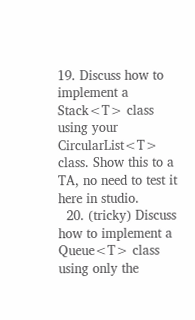19. Discuss how to implement a Stack<T> class using your CircularList<T> class. Show this to a TA, no need to test it here in studio.
  20. (tricky) Discuss how to implement a Queue<T> class using only the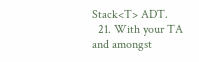Stack<T> ADT.
  21. With your TA and amongst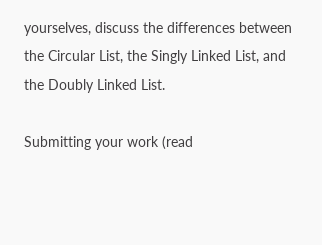yourselves, discuss the differences between the Circular List, the Singly Linked List, and the Doubly Linked List.

Submitting your work (read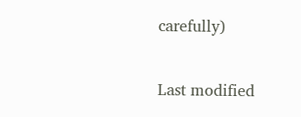carefully)

Last modified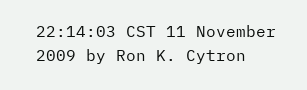22:14:03 CST 11 November 2009 by Ron K. Cytron